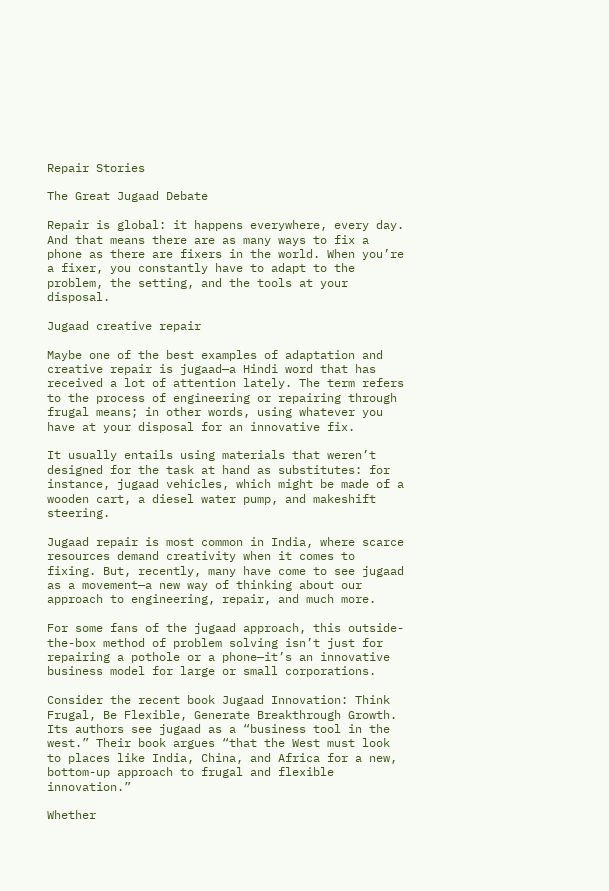Repair Stories

The Great Jugaad Debate

Repair is global: it happens everywhere, every day. And that means there are as many ways to fix a phone as there are fixers in the world. When you’re a fixer, you constantly have to adapt to the problem, the setting, and the tools at your disposal.

Jugaad creative repair

Maybe one of the best examples of adaptation and creative repair is jugaad—a Hindi word that has received a lot of attention lately. The term refers to the process of engineering or repairing through frugal means; in other words, using whatever you have at your disposal for an innovative fix.

It usually entails using materials that weren’t designed for the task at hand as substitutes: for instance, jugaad vehicles, which might be made of a wooden cart, a diesel water pump, and makeshift steering.

Jugaad repair is most common in India, where scarce resources demand creativity when it comes to fixing. But, recently, many have come to see jugaad as a movement—a new way of thinking about our approach to engineering, repair, and much more.

For some fans of the jugaad approach, this outside-the-box method of problem solving isn’t just for repairing a pothole or a phone—it’s an innovative business model for large or small corporations.

Consider the recent book Jugaad Innovation: Think Frugal, Be Flexible, Generate Breakthrough Growth. Its authors see jugaad as a “business tool in the west.” Their book argues “that the West must look to places like India, China, and Africa for a new, bottom-up approach to frugal and flexible innovation.”

Whether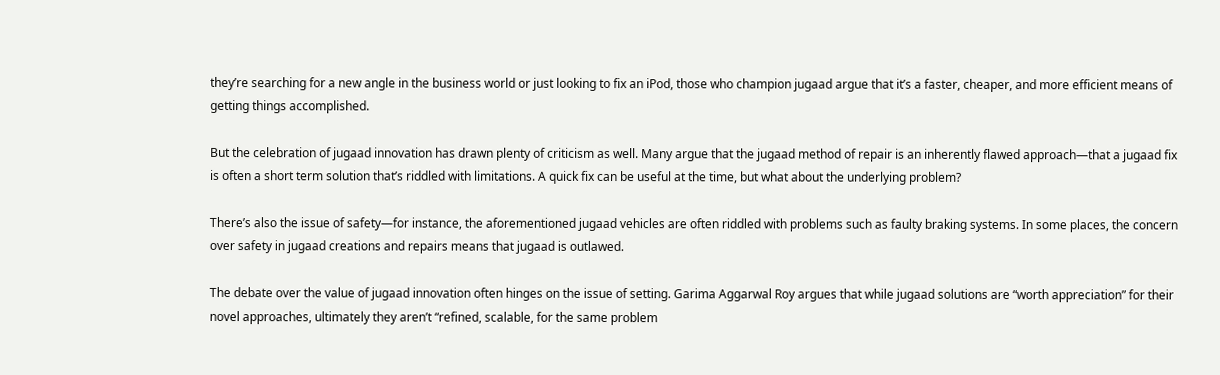they’re searching for a new angle in the business world or just looking to fix an iPod, those who champion jugaad argue that it’s a faster, cheaper, and more efficient means of getting things accomplished.

But the celebration of jugaad innovation has drawn plenty of criticism as well. Many argue that the jugaad method of repair is an inherently flawed approach—that a jugaad fix is often a short term solution that’s riddled with limitations. A quick fix can be useful at the time, but what about the underlying problem?

There’s also the issue of safety—for instance, the aforementioned jugaad vehicles are often riddled with problems such as faulty braking systems. In some places, the concern over safety in jugaad creations and repairs means that jugaad is outlawed.

The debate over the value of jugaad innovation often hinges on the issue of setting. Garima Aggarwal Roy argues that while jugaad solutions are “worth appreciation” for their novel approaches, ultimately they aren’t “refined, scalable, for the same problem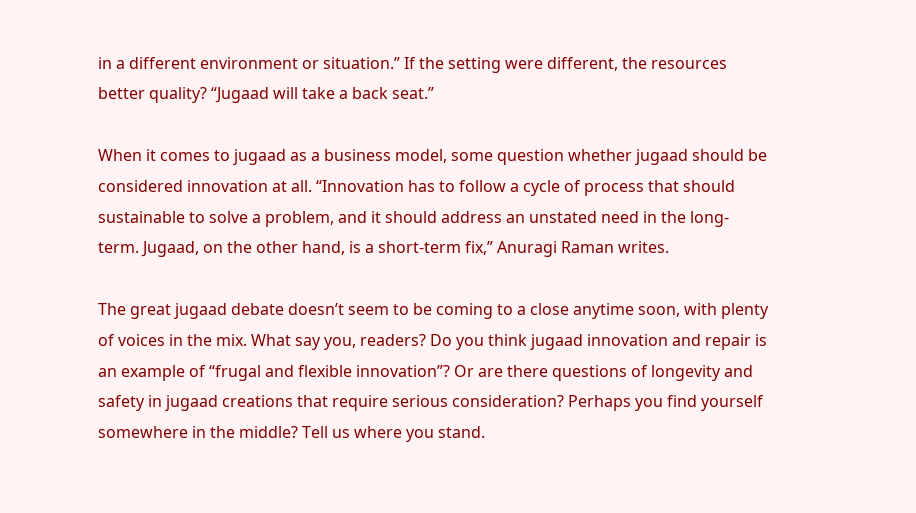in a different environment or situation.” If the setting were different, the resources better quality? “Jugaad will take a back seat.”

When it comes to jugaad as a business model, some question whether jugaad should be considered innovation at all. “Innovation has to follow a cycle of process that should sustainable to solve a problem, and it should address an unstated need in the long-term. Jugaad, on the other hand, is a short-term fix,” Anuragi Raman writes.

The great jugaad debate doesn’t seem to be coming to a close anytime soon, with plenty of voices in the mix. What say you, readers? Do you think jugaad innovation and repair is an example of “frugal and flexible innovation”? Or are there questions of longevity and safety in jugaad creations that require serious consideration? Perhaps you find yourself somewhere in the middle? Tell us where you stand.